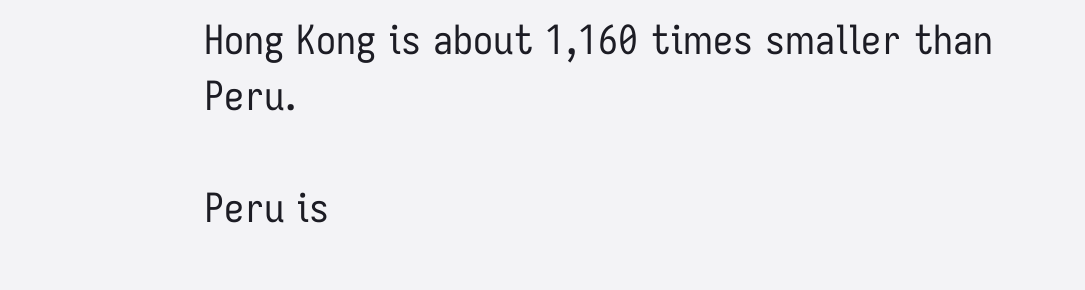Hong Kong is about 1,160 times smaller than Peru.

Peru is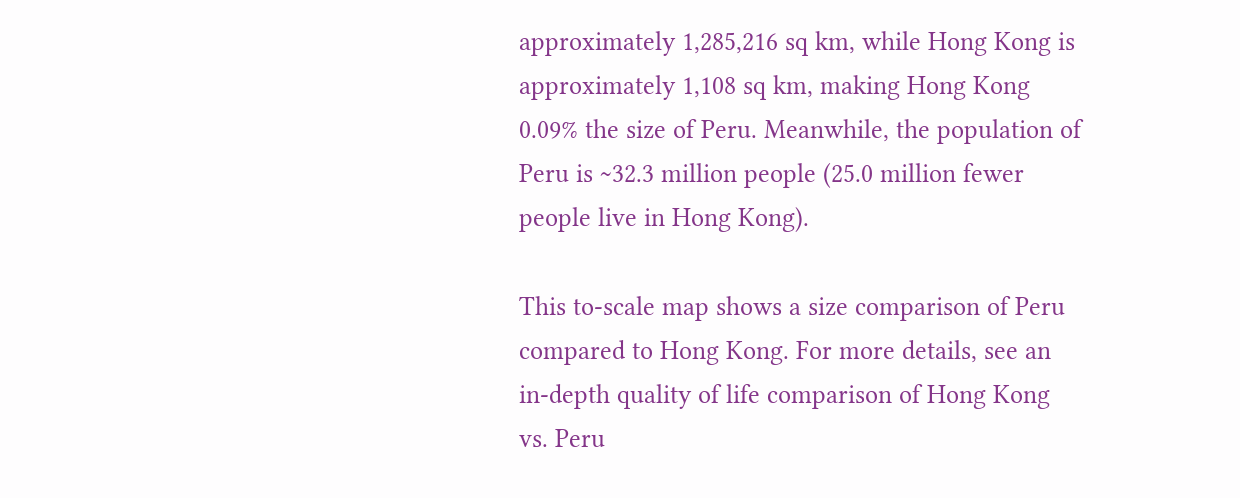approximately 1,285,216 sq km, while Hong Kong is approximately 1,108 sq km, making Hong Kong 0.09% the size of Peru. Meanwhile, the population of Peru is ~32.3 million people (25.0 million fewer people live in Hong Kong).

This to-scale map shows a size comparison of Peru compared to Hong Kong. For more details, see an in-depth quality of life comparison of Hong Kong vs. Peru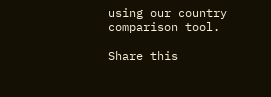using our country comparison tool.

Share this